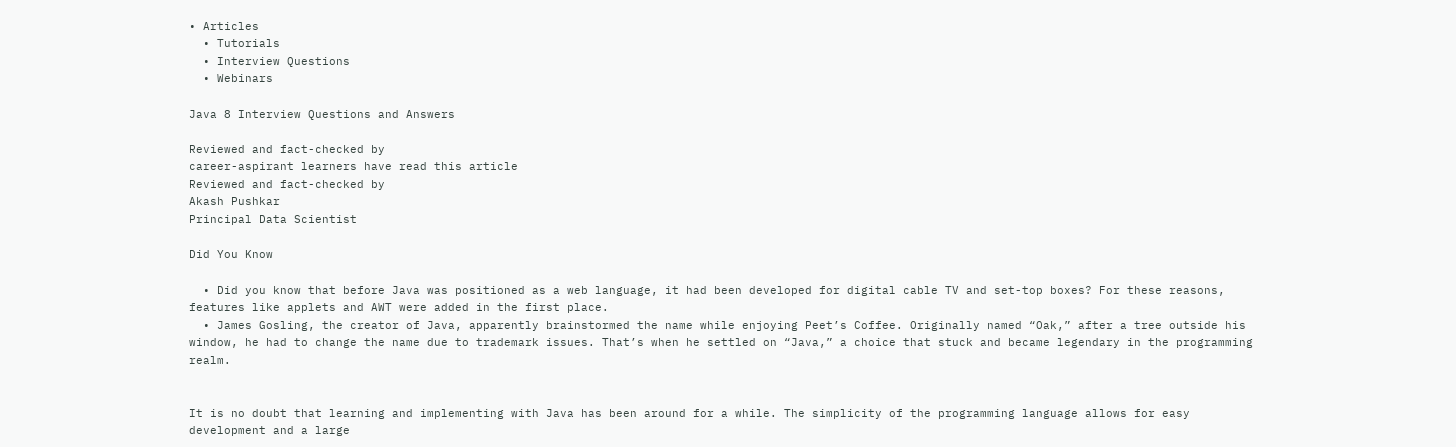• Articles
  • Tutorials
  • Interview Questions
  • Webinars

Java 8 Interview Questions and Answers

Reviewed and fact-checked by
career-aspirant learners have read this article
Reviewed and fact-checked by
Akash Pushkar
Principal Data Scientist

Did You Know

  • Did you know that before Java was positioned as a web language, it had been developed for digital cable TV and set-top boxes? For these reasons, features like applets and AWT were added in the first place.
  • James Gosling, the creator of Java, apparently brainstormed the name while enjoying Peet’s Coffee. Originally named “Oak,” after a tree outside his window, he had to change the name due to trademark issues. That’s when he settled on “Java,” a choice that stuck and became legendary in the programming realm.


It is no doubt that learning and implementing with Java has been around for a while. The simplicity of the programming language allows for easy development and a large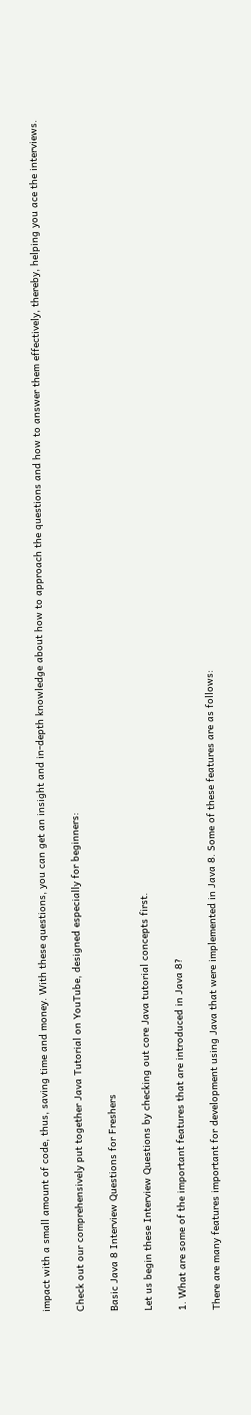impact with a small amount of code, thus, saving time and money. With these questions, you can get an insight and in-depth knowledge about how to approach the questions and how to answer them effectively, thereby, helping you ace the interviews.

Check out our comprehensively put together Java Tutorial on YouTube, designed especially for beginners:

Basic Java 8 Interview Questions for Freshers

Let us begin these Interview Questions by checking out core Java tutorial concepts first.

1. What are some of the important features that are introduced in Java 8?

There are many features important for development using Java that were implemented in Java 8. Some of these features are as follows: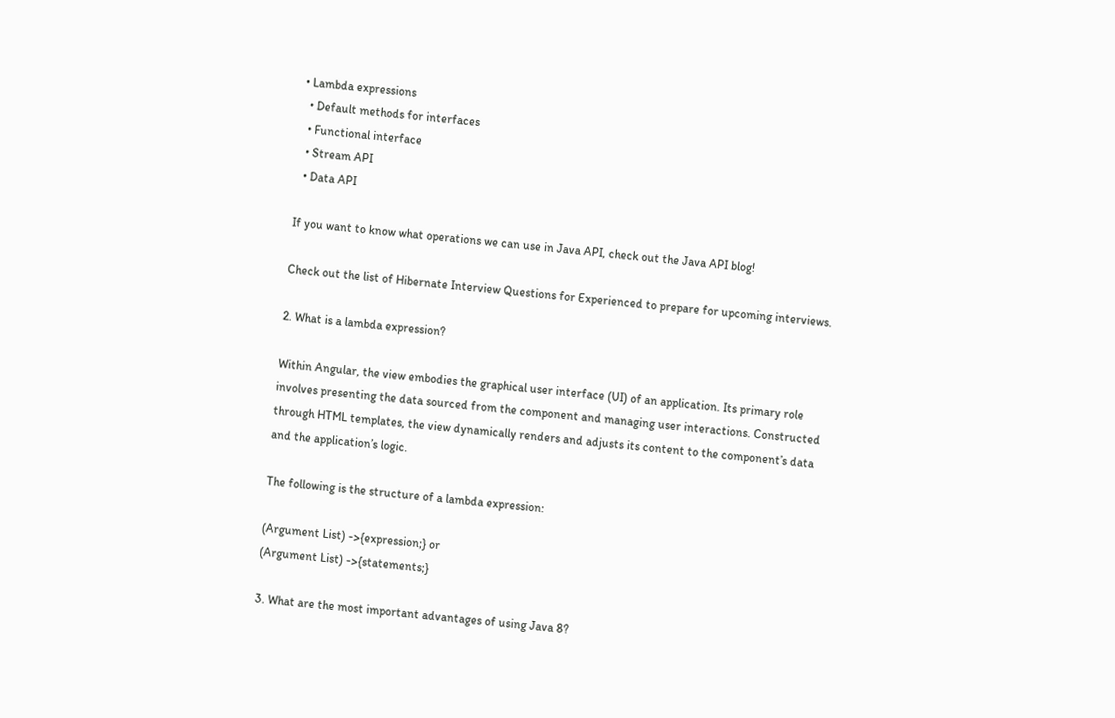• Lambda expressions
  • Default methods for interfaces
  • Functional interface
  • Stream API
  • Data API

If you want to know what operations we can use in Java API, check out the Java API blog!

Check out the list of Hibernate Interview Questions for Experienced to prepare for upcoming interviews.

2. What is a lambda expression?

Within Angular, the view embodies the graphical user interface (UI) of an application. Its primary role involves presenting the data sourced from the component and managing user interactions. Constructed through HTML templates, the view dynamically renders and adjusts its content to the component’s data and the application’s logic.

The following is the structure of a lambda expression:

(Argument List) ->{expression;} or
(Argument List) ->{statements;}

3. What are the most important advantages of using Java 8?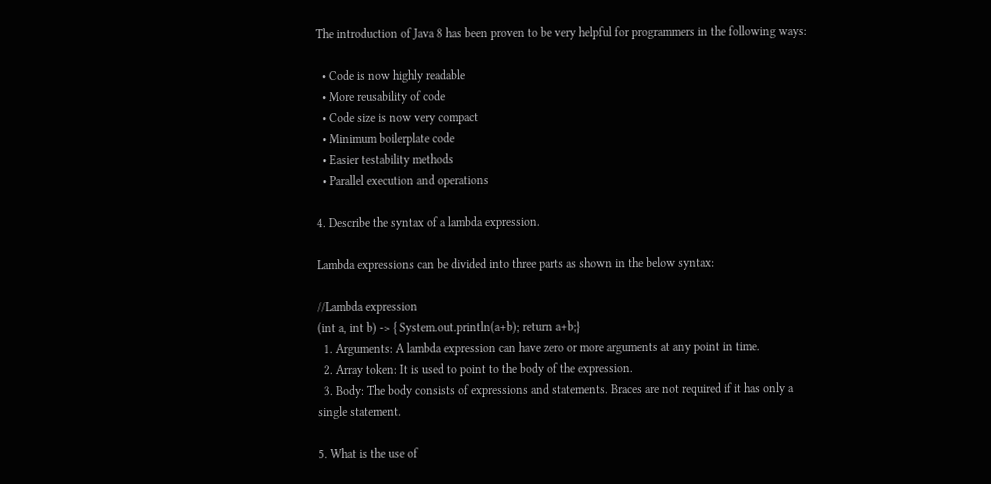The introduction of Java 8 has been proven to be very helpful for programmers in the following ways:

  • Code is now highly readable
  • More reusability of code
  • Code size is now very compact
  • Minimum boilerplate code
  • Easier testability methods
  • Parallel execution and operations

4. Describe the syntax of a lambda expression.

Lambda expressions can be divided into three parts as shown in the below syntax:

//Lambda expression
(int a, int b) -> { System.out.println(a+b); return a+b;}
  1. Arguments: A lambda expression can have zero or more arguments at any point in time.
  2. Array token: It is used to point to the body of the expression.
  3. Body: The body consists of expressions and statements. Braces are not required if it has only a single statement.

5. What is the use of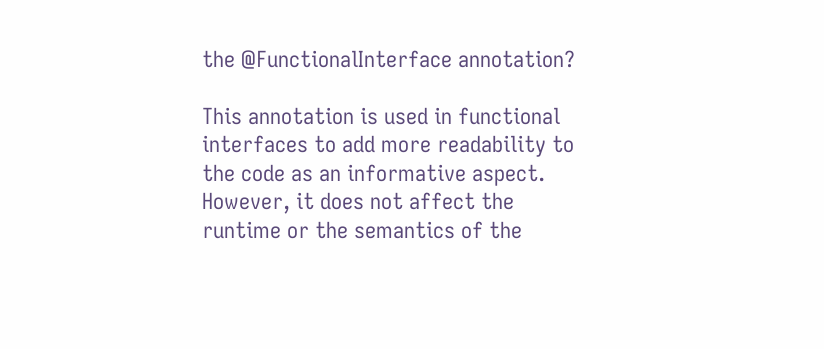the @FunctionalInterface annotation?

This annotation is used in functional interfaces to add more readability to the code as an informative aspect. However, it does not affect the runtime or the semantics of the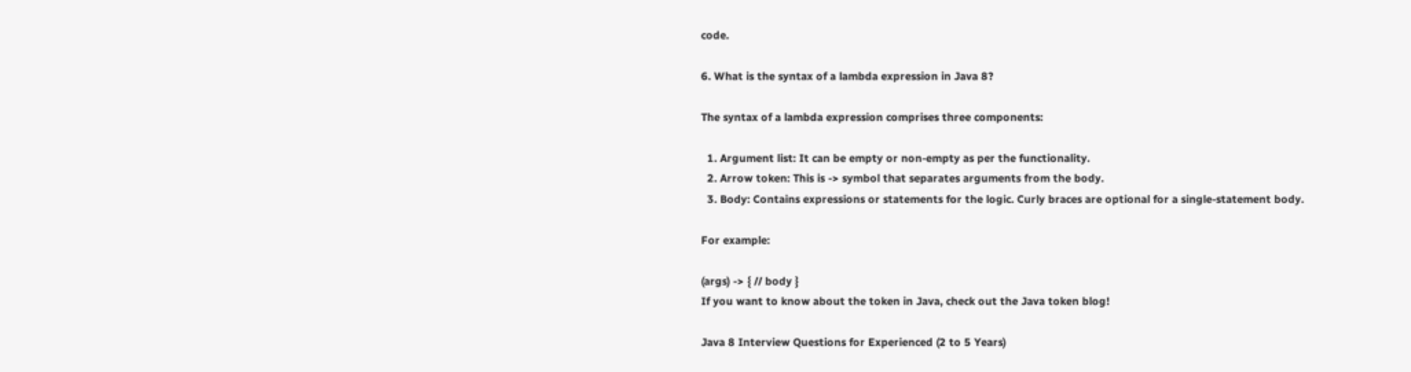code.

6. What is the syntax of a lambda expression in Java 8?

The syntax of a lambda expression comprises three components:

  1. Argument list: It can be empty or non-empty as per the functionality.
  2. Arrow token: This is -> symbol that separates arguments from the body.
  3. Body: Contains expressions or statements for the logic. Curly braces are optional for a single-statement body.

For example:

(args) -> { // body }
If you want to know about the token in Java, check out the Java token blog!

Java 8 Interview Questions for Experienced (2 to 5 Years)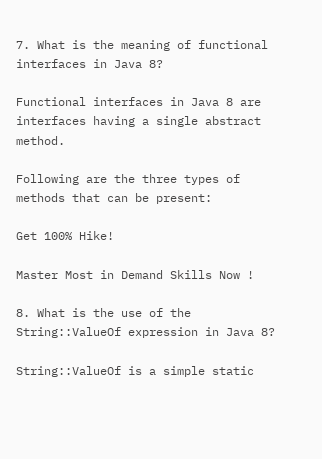7. What is the meaning of functional interfaces in Java 8?

Functional interfaces in Java 8 are interfaces having a single abstract method.

Following are the three types of methods that can be present:

Get 100% Hike!

Master Most in Demand Skills Now !

8. What is the use of the String::ValueOf expression in Java 8?

String::ValueOf is a simple static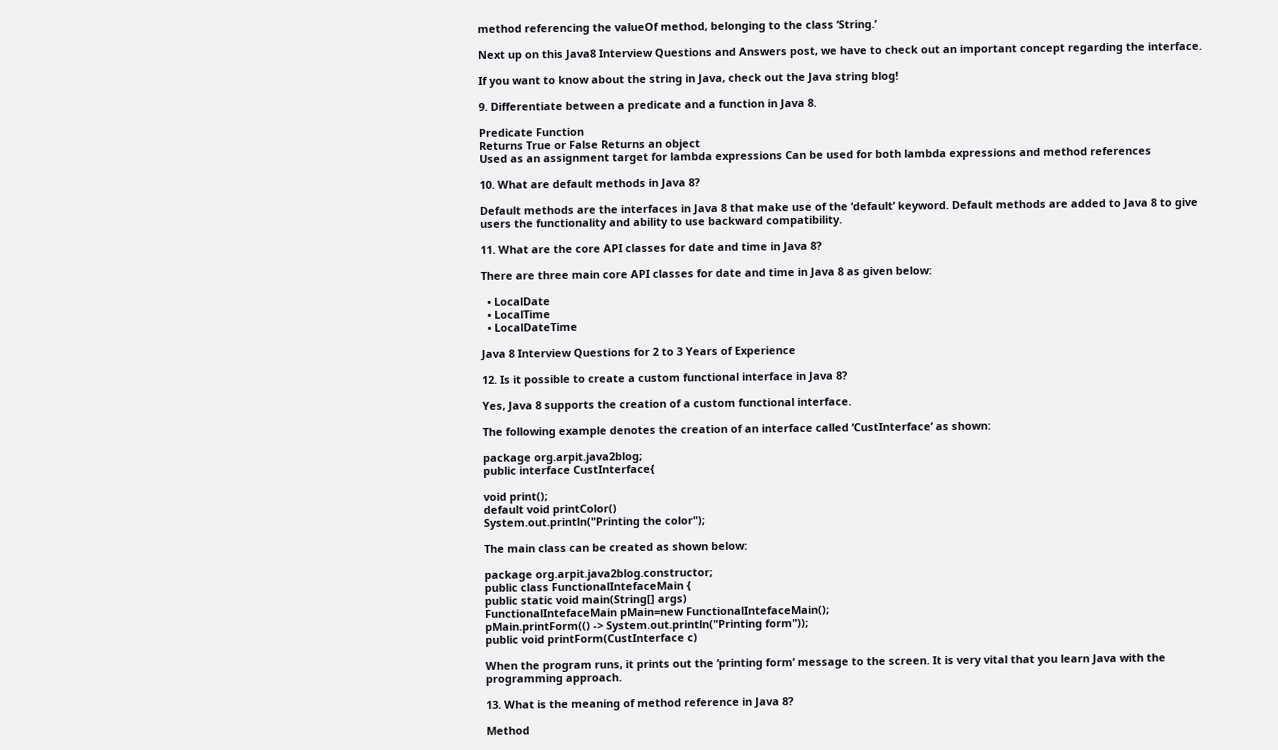method referencing the valueOf method, belonging to the class ‘String.’

Next up on this Java8 Interview Questions and Answers post, we have to check out an important concept regarding the interface.

If you want to know about the string in Java, check out the Java string blog!

9. Differentiate between a predicate and a function in Java 8.

Predicate Function
Returns True or False Returns an object
Used as an assignment target for lambda expressions Can be used for both lambda expressions and method references

10. What are default methods in Java 8?

Default methods are the interfaces in Java 8 that make use of the ‘default’ keyword. Default methods are added to Java 8 to give users the functionality and ability to use backward compatibility.

11. What are the core API classes for date and time in Java 8?

There are three main core API classes for date and time in Java 8 as given below:

  • LocalDate
  • LocalTime
  • LocalDateTime

Java 8 Interview Questions for 2 to 3 Years of Experience

12. Is it possible to create a custom functional interface in Java 8?

Yes, Java 8 supports the creation of a custom functional interface.

The following example denotes the creation of an interface called ‘CustInterface’ as shown:

package org.arpit.java2blog;
public interface CustInterface{

void print();
default void printColor()
System.out.println("Printing the color");

The main class can be created as shown below:

package org.arpit.java2blog.constructor;
public class FunctionalIntefaceMain {
public static void main(String[] args)
FunctionalIntefaceMain pMain=new FunctionalIntefaceMain();
pMain.printForm(() -> System.out.println("Printing form"));
public void printForm(CustInterface c)

When the program runs, it prints out the ‘printing form’ message to the screen. It is very vital that you learn Java with the programming approach.

13. What is the meaning of method reference in Java 8?

Method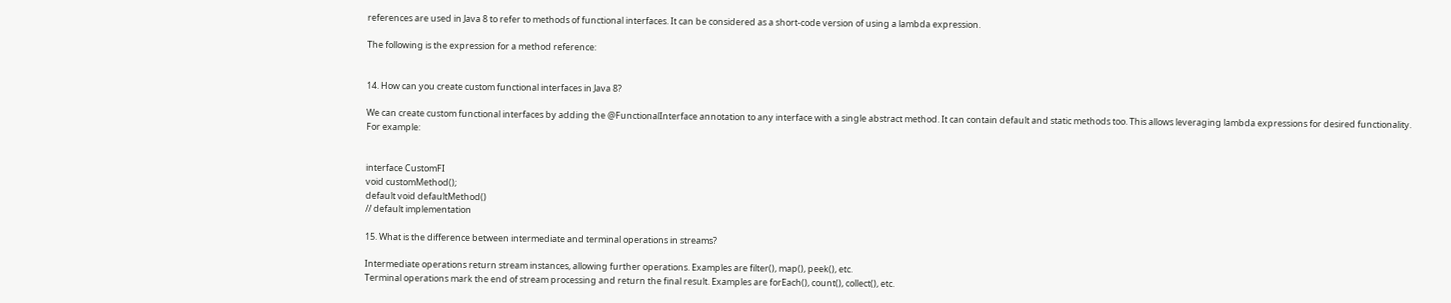references are used in Java 8 to refer to methods of functional interfaces. It can be considered as a short-code version of using a lambda expression.

The following is the expression for a method reference:


14. How can you create custom functional interfaces in Java 8?

We can create custom functional interfaces by adding the @FunctionalInterface annotation to any interface with a single abstract method. It can contain default and static methods too. This allows leveraging lambda expressions for desired functionality.
For example:


interface CustomFI
void customMethod();
default void defaultMethod()
// default implementation

15. What is the difference between intermediate and terminal operations in streams?

Intermediate operations return stream instances, allowing further operations. Examples are filter(), map(), peek(), etc.
Terminal operations mark the end of stream processing and return the final result. Examples are forEach(), count(), collect(), etc.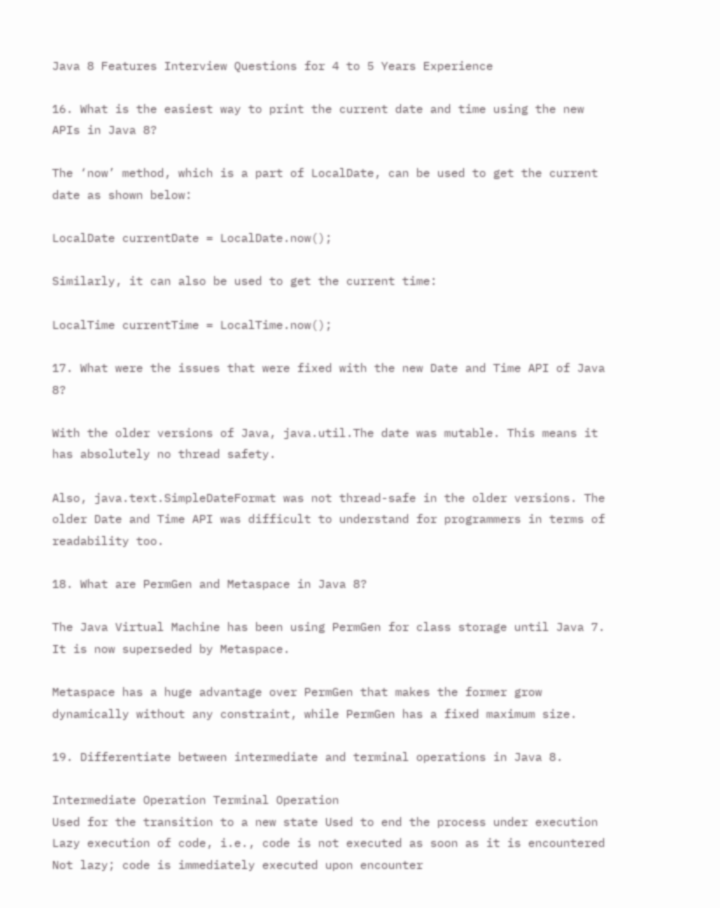Java 8 Features Interview Questions for 4 to 5 Years Experience

16. What is the easiest way to print the current date and time using the new APIs in Java 8?

The ‘now’ method, which is a part of LocalDate, can be used to get the current date as shown below:

LocalDate currentDate = LocalDate.now();

Similarly, it can also be used to get the current time:

LocalTime currentTime = LocalTime.now();

17. What were the issues that were fixed with the new Date and Time API of Java 8?

With the older versions of Java, java.util.The date was mutable. This means it has absolutely no thread safety.

Also, java.text.SimpleDateFormat was not thread-safe in the older versions. The older Date and Time API was difficult to understand for programmers in terms of readability too.

18. What are PermGen and Metaspace in Java 8?

The Java Virtual Machine has been using PermGen for class storage until Java 7. It is now superseded by Metaspace.

Metaspace has a huge advantage over PermGen that makes the former grow dynamically without any constraint, while PermGen has a fixed maximum size.

19. Differentiate between intermediate and terminal operations in Java 8.

Intermediate Operation Terminal Operation
Used for the transition to a new state Used to end the process under execution
Lazy execution of code, i.e., code is not executed as soon as it is encountered Not lazy; code is immediately executed upon encounter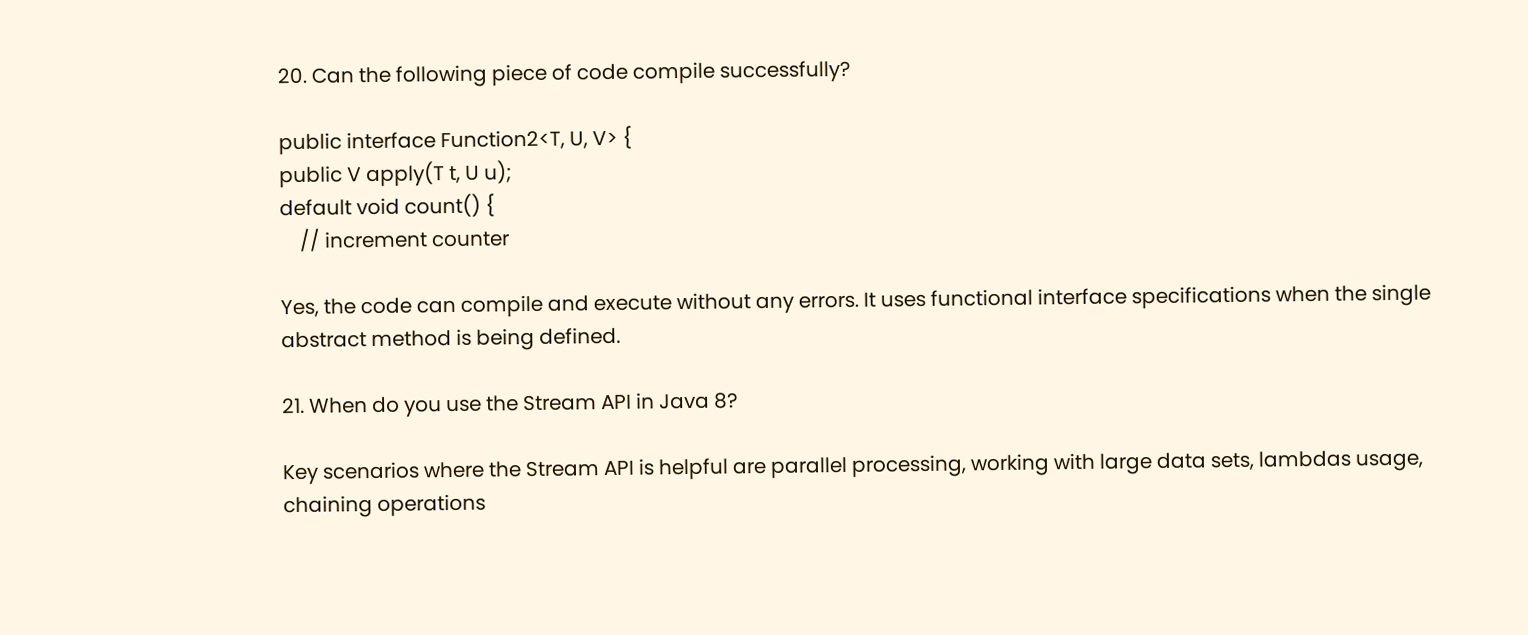20. Can the following piece of code compile successfully?

public interface Function2<T, U, V> {
public V apply(T t, U u);
default void count() {
    // increment counter

Yes, the code can compile and execute without any errors. It uses functional interface specifications when the single abstract method is being defined.

21. When do you use the Stream API in Java 8?

Key scenarios where the Stream API is helpful are parallel processing, working with large data sets, lambdas usage, chaining operations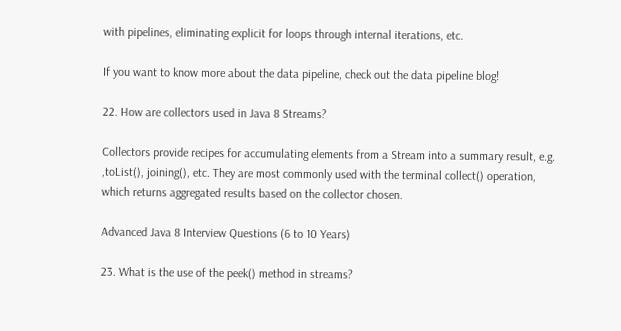with pipelines, eliminating explicit for loops through internal iterations, etc.

If you want to know more about the data pipeline, check out the data pipeline blog!

22. How are collectors used in Java 8 Streams?

Collectors provide recipes for accumulating elements from a Stream into a summary result, e.g. ,toList(), joining(), etc. They are most commonly used with the terminal collect() operation, which returns aggregated results based on the collector chosen.

Advanced Java 8 Interview Questions (6 to 10 Years)

23. What is the use of the peek() method in streams?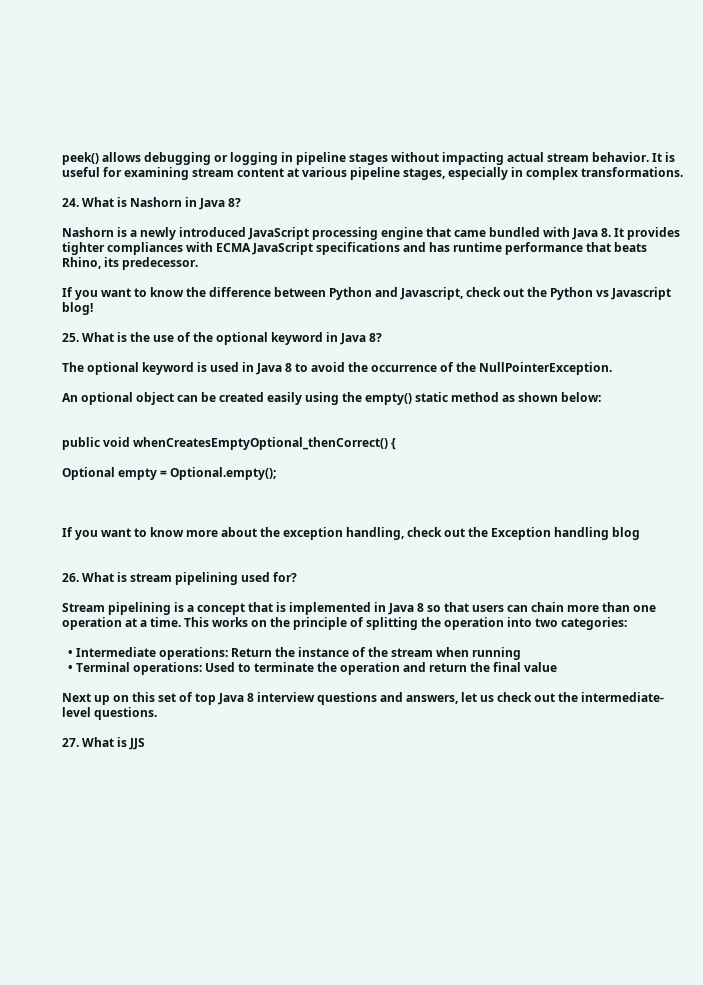peek() allows debugging or logging in pipeline stages without impacting actual stream behavior. It is useful for examining stream content at various pipeline stages, especially in complex transformations.

24. What is Nashorn in Java 8?

Nashorn is a newly introduced JavaScript processing engine that came bundled with Java 8. It provides tighter compliances with ECMA JavaScript specifications and has runtime performance that beats Rhino, its predecessor.

If you want to know the difference between Python and Javascript, check out the Python vs Javascript blog!

25. What is the use of the optional keyword in Java 8?

The optional keyword is used in Java 8 to avoid the occurrence of the NullPointerException.

An optional object can be created easily using the empty() static method as shown below:


public void whenCreatesEmptyOptional_thenCorrect() {

Optional empty = Optional.empty();



If you want to know more about the exception handling, check out the Exception handling blog


26. What is stream pipelining used for?

Stream pipelining is a concept that is implemented in Java 8 so that users can chain more than one operation at a time. This works on the principle of splitting the operation into two categories:

  • Intermediate operations: Return the instance of the stream when running
  • Terminal operations: Used to terminate the operation and return the final value

Next up on this set of top Java 8 interview questions and answers, let us check out the intermediate-level questions.

27. What is JJS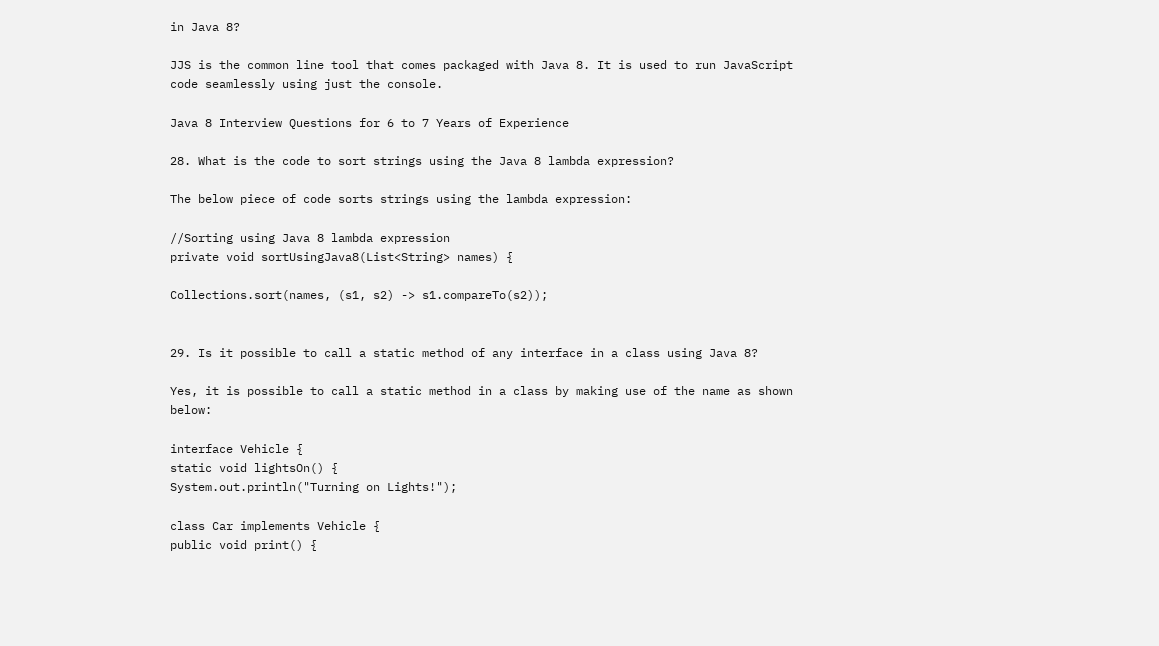in Java 8?

JJS is the common line tool that comes packaged with Java 8. It is used to run JavaScript code seamlessly using just the console.

Java 8 Interview Questions for 6 to 7 Years of Experience

28. What is the code to sort strings using the Java 8 lambda expression?

The below piece of code sorts strings using the lambda expression:

//Sorting using Java 8 lambda expression
private void sortUsingJava8(List<String> names) {

Collections.sort(names, (s1, s2) -> s1.compareTo(s2));


29. Is it possible to call a static method of any interface in a class using Java 8?

Yes, it is possible to call a static method in a class by making use of the name as shown below:

interface Vehicle {
static void lightsOn() {
System.out.println("Turning on Lights!");

class Car implements Vehicle {
public void print() {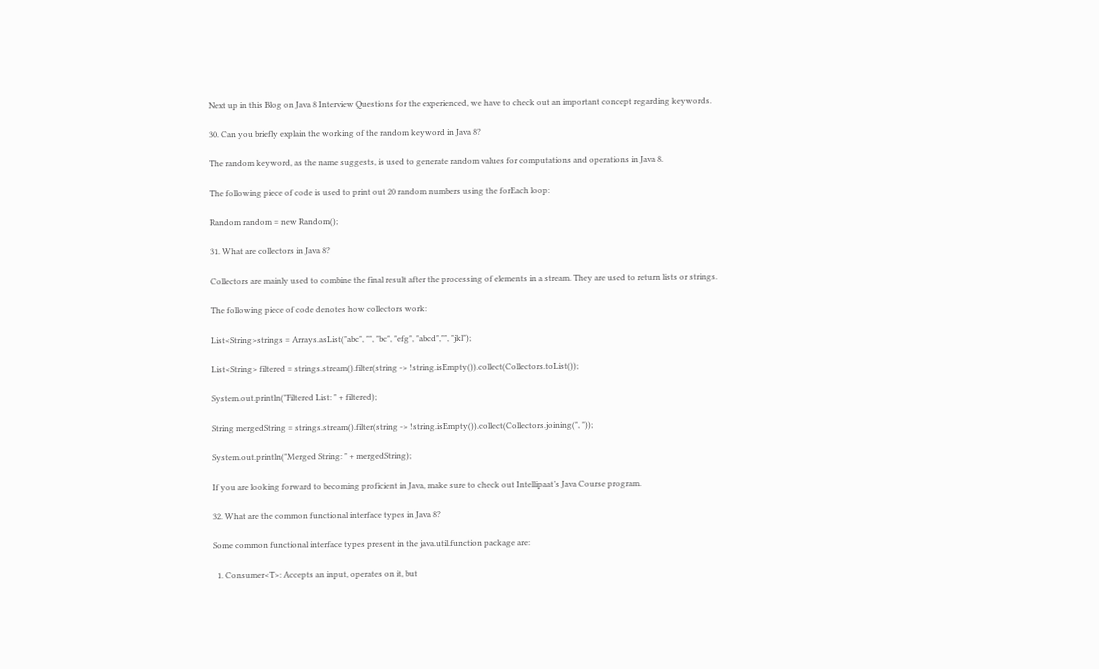Next up in this Blog on Java 8 Interview Questions for the experienced, we have to check out an important concept regarding keywords.

30. Can you briefly explain the working of the random keyword in Java 8?

The random keyword, as the name suggests, is used to generate random values for computations and operations in Java 8.

The following piece of code is used to print out 20 random numbers using the forEach loop:

Random random = new Random();

31. What are collectors in Java 8?

Collectors are mainly used to combine the final result after the processing of elements in a stream. They are used to return lists or strings.

The following piece of code denotes how collectors work:

List<String>strings = Arrays.asList("abc", "", "bc", "efg", "abcd","", "jkl");

List<String> filtered = strings.stream().filter(string -> !string.isEmpty()).collect(Collectors.toList());

System.out.println("Filtered List: " + filtered);

String mergedString = strings.stream().filter(string -> !string.isEmpty()).collect(Collectors.joining(", "));

System.out.println("Merged String: " + mergedString);

If you are looking forward to becoming proficient in Java, make sure to check out Intellipaat’s Java Course program.

32. What are the common functional interface types in Java 8?

Some common functional interface types present in the java.util.function package are:

  1. Consumer<T>: Accepts an input, operates on it, but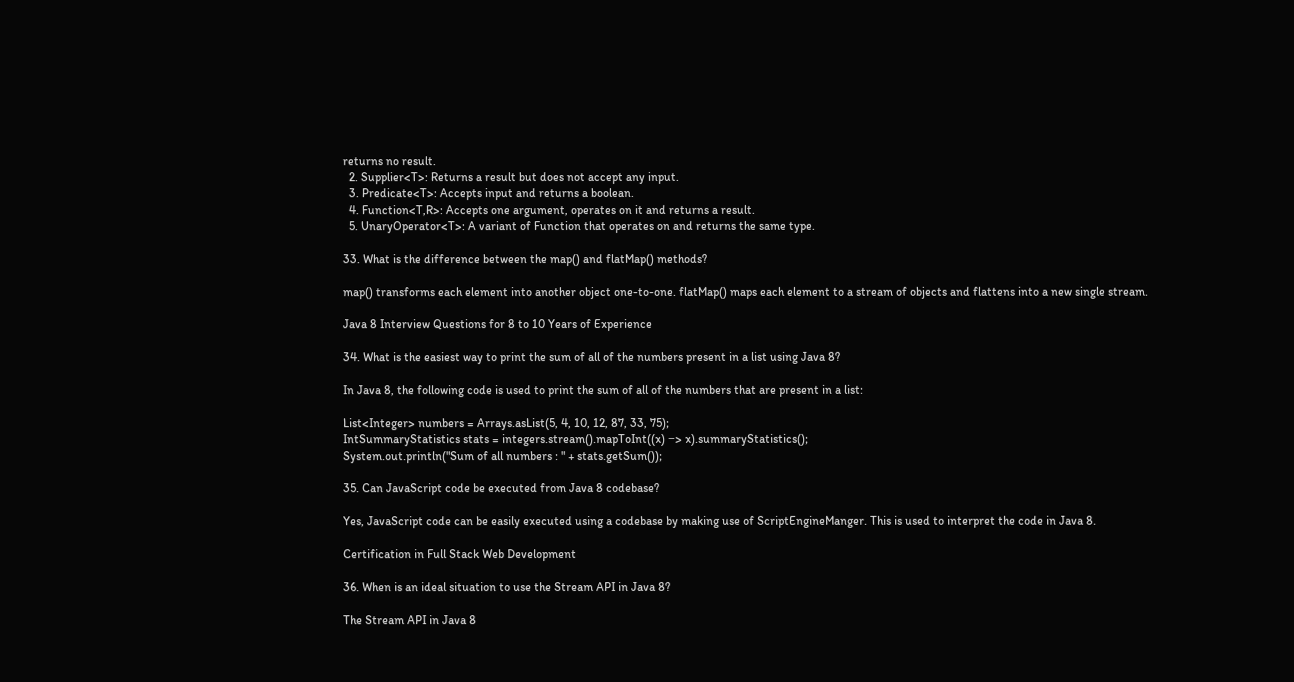returns no result.
  2. Supplier<T>: Returns a result but does not accept any input.
  3. Predicate<T>: Accepts input and returns a boolean.
  4. Function<T,R>: Accepts one argument, operates on it and returns a result.
  5. UnaryOperator<T>: A variant of Function that operates on and returns the same type.

33. What is the difference between the map() and flatMap() methods?

map() transforms each element into another object one-to-one. flatMap() maps each element to a stream of objects and flattens into a new single stream.

Java 8 Interview Questions for 8 to 10 Years of Experience

34. What is the easiest way to print the sum of all of the numbers present in a list using Java 8?

In Java 8, the following code is used to print the sum of all of the numbers that are present in a list:

List<Integer> numbers = Arrays.asList(5, 4, 10, 12, 87, 33, 75);
IntSummaryStatistics stats = integers.stream().mapToInt((x) −> x).summaryStatistics();
System.out.println("Sum of all numbers : " + stats.getSum());

35. Can JavaScript code be executed from Java 8 codebase?

Yes, JavaScript code can be easily executed using a codebase by making use of ScriptEngineManger. This is used to interpret the code in Java 8.

Certification in Full Stack Web Development

36. When is an ideal situation to use the Stream API in Java 8?

The Stream API in Java 8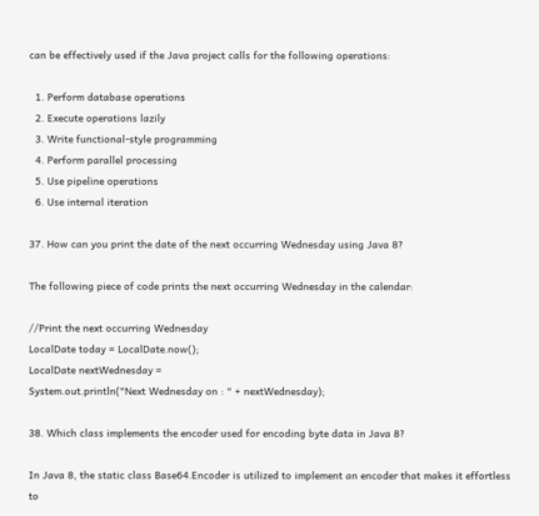can be effectively used if the Java project calls for the following operations:

  1. Perform database operations
  2. Execute operations lazily
  3. Write functional-style programming
  4. Perform parallel processing
  5. Use pipeline operations
  6. Use internal iteration

37. How can you print the date of the next occurring Wednesday using Java 8?

The following piece of code prints the next occurring Wednesday in the calendar:

//Print the next occurring Wednesday
LocalDate today = LocalDate.now();
LocalDate nextWednesday =
System.out.println("Next Wednesday on : " + nextWednesday);

38. Which class implements the encoder used for encoding byte data in Java 8?

In Java 8, the static class Base64.Encoder is utilized to implement an encoder that makes it effortless to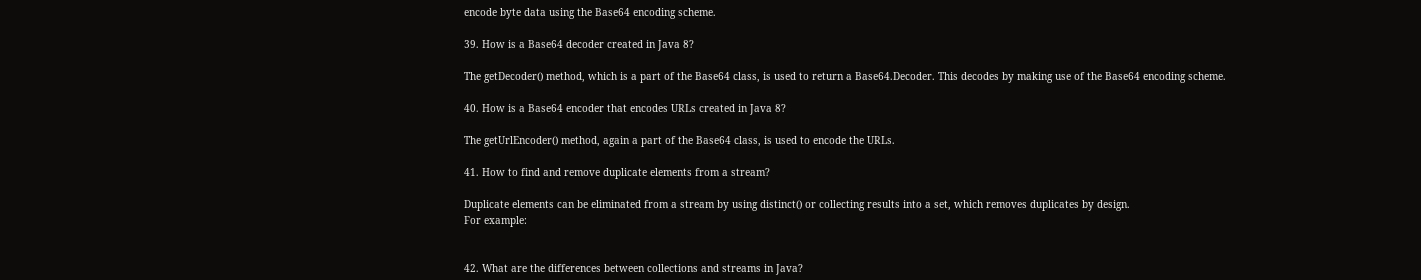encode byte data using the Base64 encoding scheme.

39. How is a Base64 decoder created in Java 8?

The getDecoder() method, which is a part of the Base64 class, is used to return a Base64.Decoder. This decodes by making use of the Base64 encoding scheme.

40. How is a Base64 encoder that encodes URLs created in Java 8?

The getUrlEncoder() method, again a part of the Base64 class, is used to encode the URLs.

41. How to find and remove duplicate elements from a stream?

Duplicate elements can be eliminated from a stream by using distinct() or collecting results into a set, which removes duplicates by design.
For example:


42. What are the differences between collections and streams in Java?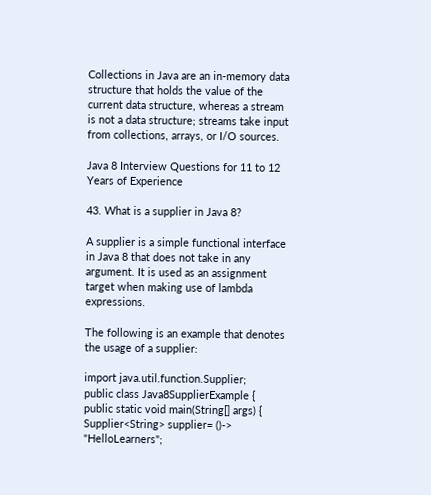Collections in Java are an in-memory data structure that holds the value of the current data structure, whereas a stream is not a data structure; streams take input from collections, arrays, or I/O sources.

Java 8 Interview Questions for 11 to 12 Years of Experience

43. What is a supplier in Java 8?

A supplier is a simple functional interface in Java 8 that does not take in any argument. It is used as an assignment target when making use of lambda expressions.

The following is an example that denotes the usage of a supplier:

import java.util.function.Supplier;
public class Java8SupplierExample {
public static void main(String[] args) {
Supplier<String> supplier= ()-> "HelloLearners";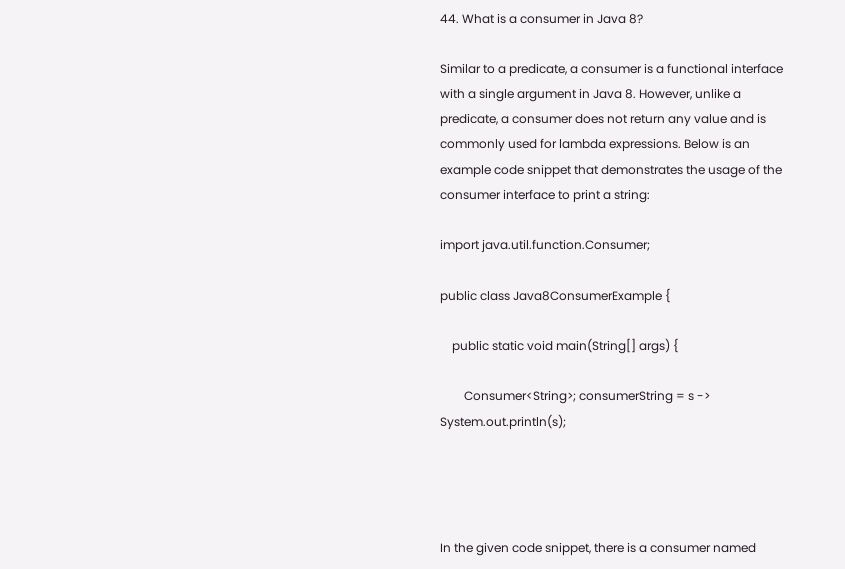44. What is a consumer in Java 8?

Similar to a predicate, a consumer is a functional interface with a single argument in Java 8. However, unlike a predicate, a consumer does not return any value and is commonly used for lambda expressions. Below is an example code snippet that demonstrates the usage of the consumer interface to print a string:

import java.util.function.Consumer;

public class Java8ConsumerExample {

    public static void main(String[] args) {

        Consumer<String>; consumerString = s -> System.out.println(s);




In the given code snippet, there is a consumer named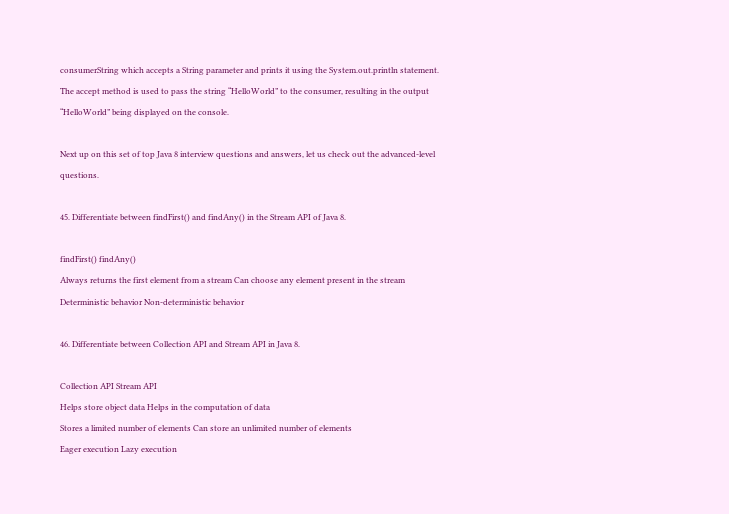consumerString which accepts a String parameter and prints it using the System.out.println statement. The accept method is used to pass the string “HelloWorld” to the consumer, resulting in the output “HelloWorld” being displayed on the console.

Next up on this set of top Java 8 interview questions and answers, let us check out the advanced-level questions.

45. Differentiate between findFirst() and findAny() in the Stream API of Java 8.

findFirst() findAny()
Always returns the first element from a stream Can choose any element present in the stream
Deterministic behavior Non-deterministic behavior

46. Differentiate between Collection API and Stream API in Java 8.

Collection API Stream API
Helps store object data Helps in the computation of data
Stores a limited number of elements Can store an unlimited number of elements
Eager execution Lazy execution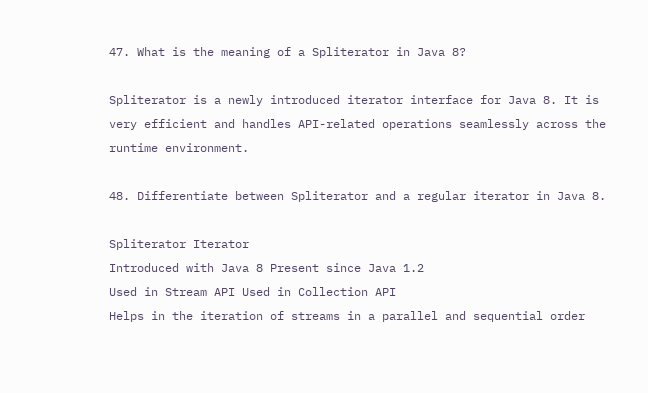47. What is the meaning of a Spliterator in Java 8?

Spliterator is a newly introduced iterator interface for Java 8. It is very efficient and handles API-related operations seamlessly across the runtime environment.

48. Differentiate between Spliterator and a regular iterator in Java 8.

Spliterator Iterator
Introduced with Java 8 Present since Java 1.2
Used in Stream API Used in Collection API
Helps in the iteration of streams in a parallel and sequential order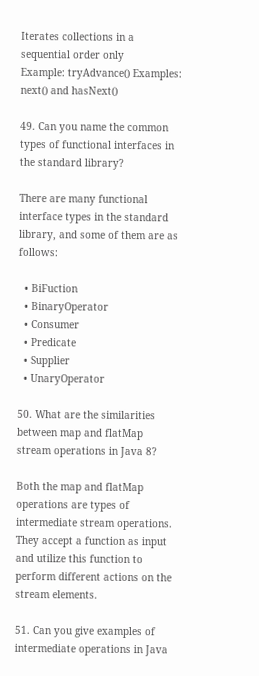Iterates collections in a sequential order only
Example: tryAdvance() Examples: next() and hasNext()

49. Can you name the common types of functional interfaces in the standard library?

There are many functional interface types in the standard library, and some of them are as follows:

  • BiFuction
  • BinaryOperator
  • Consumer
  • Predicate
  • Supplier
  • UnaryOperator

50. What are the similarities between map and flatMap stream operations in Java 8?

Both the map and flatMap operations are types of intermediate stream operations. They accept a function as input and utilize this function to perform different actions on the stream elements.

51. Can you give examples of intermediate operations in Java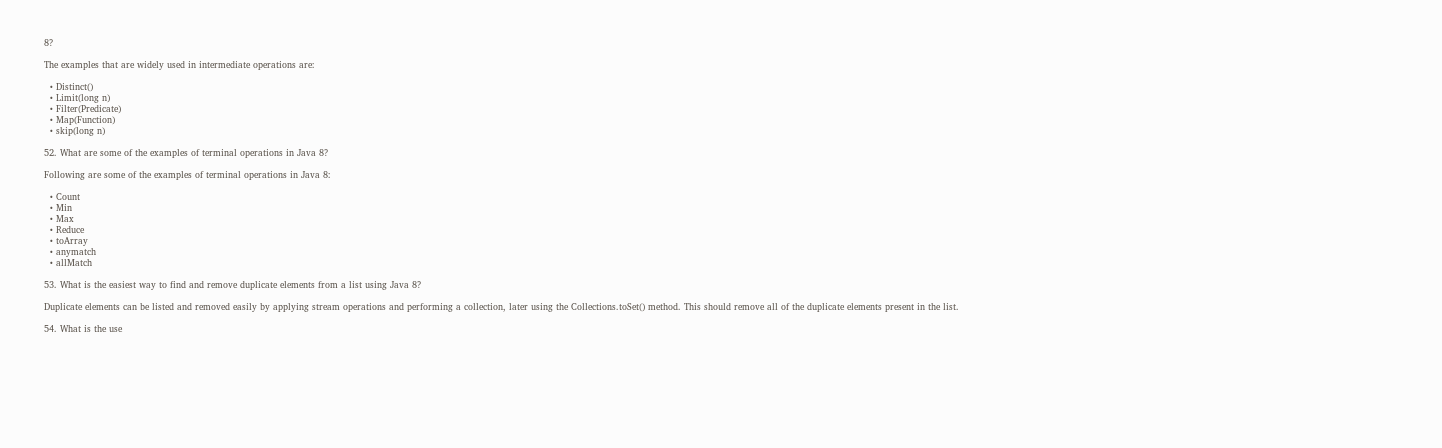8?

The examples that are widely used in intermediate operations are:

  • Distinct()
  • Limit(long n)
  • Filter(Predicate)
  • Map(Function)
  • skip(long n)

52. What are some of the examples of terminal operations in Java 8?

Following are some of the examples of terminal operations in Java 8:

  • Count
  • Min
  • Max
  • Reduce
  • toArray
  • anymatch
  • allMatch

53. What is the easiest way to find and remove duplicate elements from a list using Java 8?

Duplicate elements can be listed and removed easily by applying stream operations and performing a collection, later using the Collections.toSet() method. This should remove all of the duplicate elements present in the list.

54. What is the use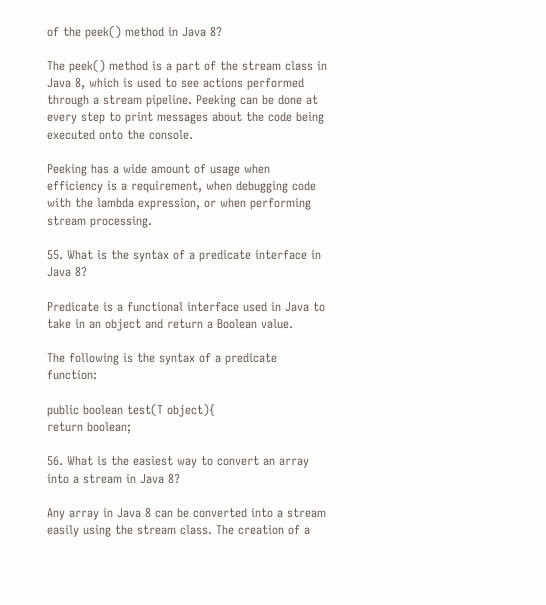of the peek() method in Java 8?

The peek() method is a part of the stream class in Java 8, which is used to see actions performed through a stream pipeline. Peeking can be done at every step to print messages about the code being executed onto the console.

Peeking has a wide amount of usage when efficiency is a requirement, when debugging code with the lambda expression, or when performing stream processing.

55. What is the syntax of a predicate interface in Java 8?

Predicate is a functional interface used in Java to take in an object and return a Boolean value.

The following is the syntax of a predicate function:

public boolean test(T object){
return boolean;

56. What is the easiest way to convert an array into a stream in Java 8?

Any array in Java 8 can be converted into a stream easily using the stream class. The creation of a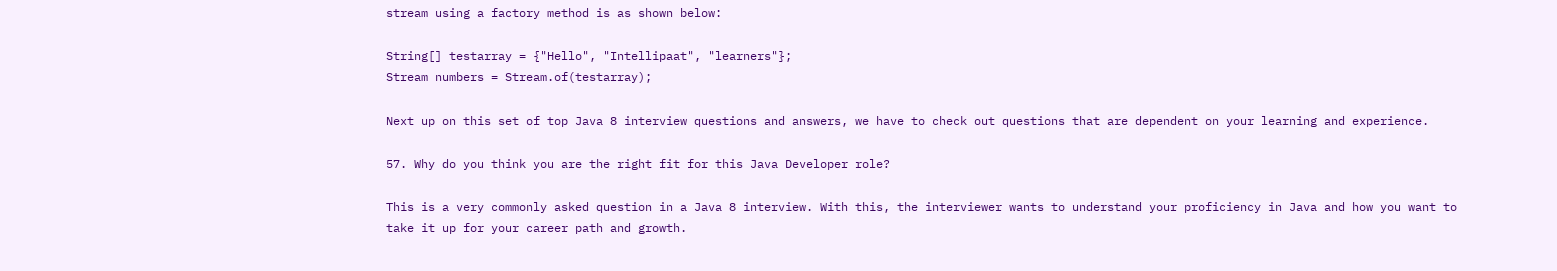stream using a factory method is as shown below:

String[] testarray = {"Hello", "Intellipaat", "learners"};
Stream numbers = Stream.of(testarray);

Next up on this set of top Java 8 interview questions and answers, we have to check out questions that are dependent on your learning and experience.

57. Why do you think you are the right fit for this Java Developer role?

This is a very commonly asked question in a Java 8 interview. With this, the interviewer wants to understand your proficiency in Java and how you want to take it up for your career path and growth.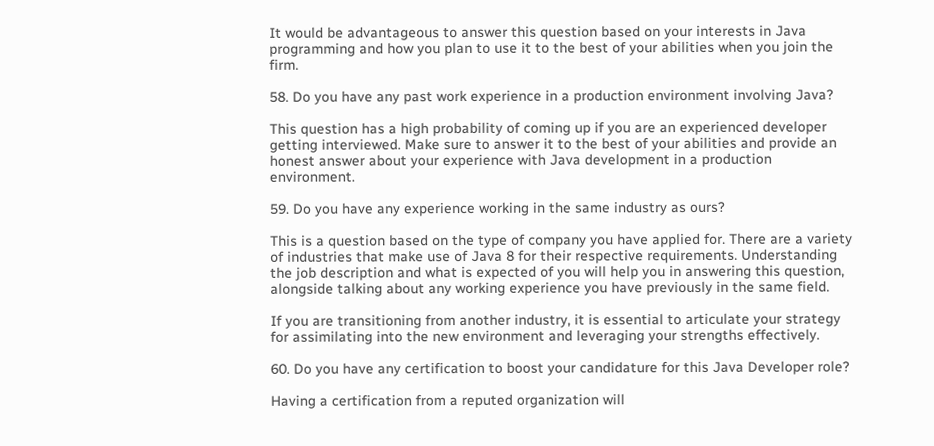It would be advantageous to answer this question based on your interests in Java programming and how you plan to use it to the best of your abilities when you join the firm.

58. Do you have any past work experience in a production environment involving Java?

This question has a high probability of coming up if you are an experienced developer getting interviewed. Make sure to answer it to the best of your abilities and provide an honest answer about your experience with Java development in a production environment.

59. Do you have any experience working in the same industry as ours?

This is a question based on the type of company you have applied for. There are a variety of industries that make use of Java 8 for their respective requirements. Understanding the job description and what is expected of you will help you in answering this question, alongside talking about any working experience you have previously in the same field.

If you are transitioning from another industry, it is essential to articulate your strategy for assimilating into the new environment and leveraging your strengths effectively.

60. Do you have any certification to boost your candidature for this Java Developer role?

Having a certification from a reputed organization will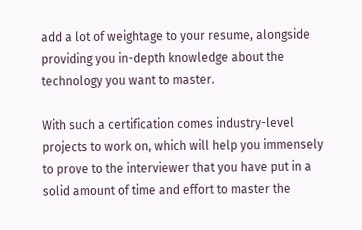add a lot of weightage to your resume, alongside providing you in-depth knowledge about the technology you want to master.

With such a certification comes industry-level projects to work on, which will help you immensely to prove to the interviewer that you have put in a solid amount of time and effort to master the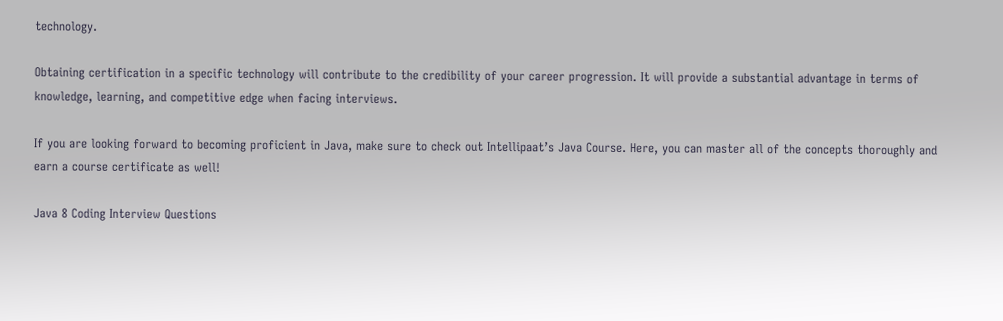technology.

Obtaining certification in a specific technology will contribute to the credibility of your career progression. It will provide a substantial advantage in terms of knowledge, learning, and competitive edge when facing interviews.

If you are looking forward to becoming proficient in Java, make sure to check out Intellipaat’s Java Course. Here, you can master all of the concepts thoroughly and earn a course certificate as well!

Java 8 Coding Interview Questions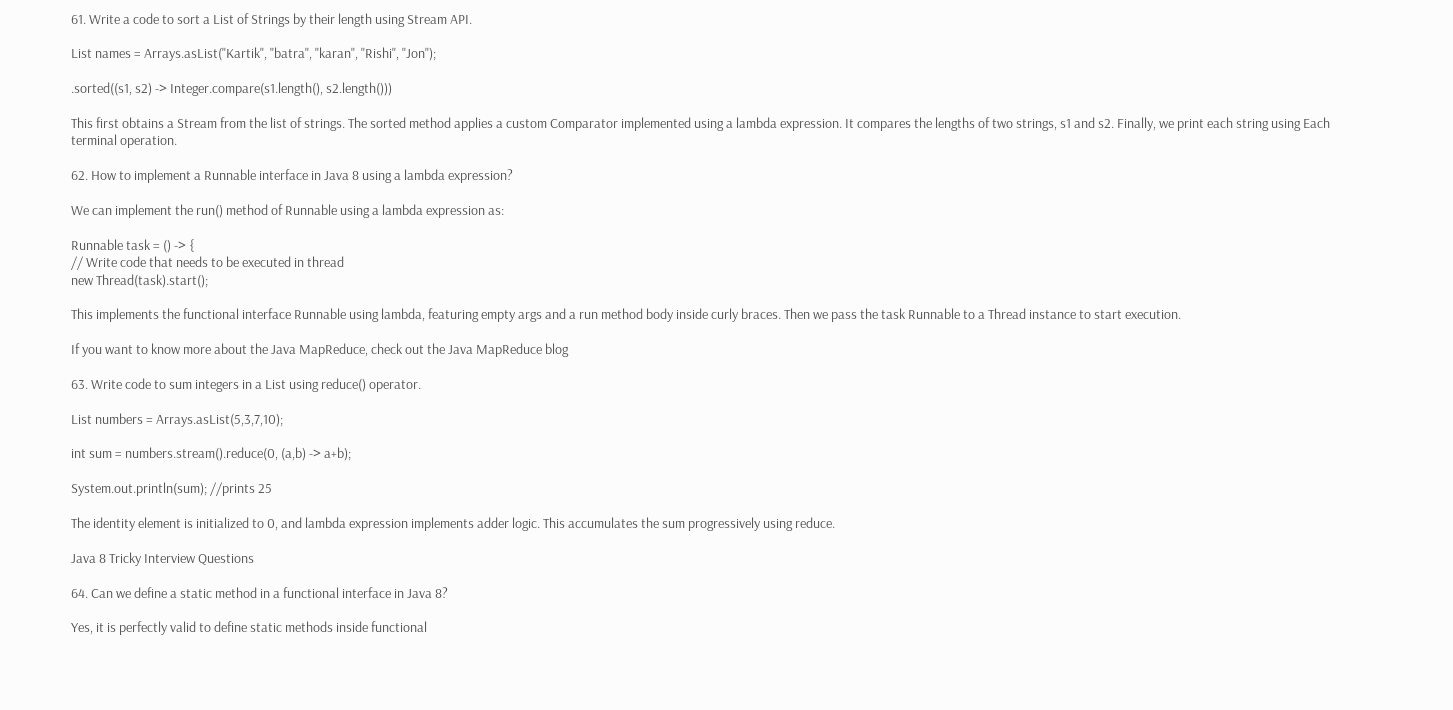61. Write a code to sort a List of Strings by their length using Stream API.

List names = Arrays.asList("Kartik", "batra", "karan", "Rishi", "Jon");

.sorted((s1, s2) -> Integer.compare(s1.length(), s2.length()))

This first obtains a Stream from the list of strings. The sorted method applies a custom Comparator implemented using a lambda expression. It compares the lengths of two strings, s1 and s2. Finally, we print each string using Each terminal operation.

62. How to implement a Runnable interface in Java 8 using a lambda expression?

We can implement the run() method of Runnable using a lambda expression as:

Runnable task = () -> {
// Write code that needs to be executed in thread
new Thread(task).start();

This implements the functional interface Runnable using lambda, featuring empty args and a run method body inside curly braces. Then we pass the task Runnable to a Thread instance to start execution.

If you want to know more about the Java MapReduce, check out the Java MapReduce blog

63. Write code to sum integers in a List using reduce() operator.

List numbers = Arrays.asList(5,3,7,10);

int sum = numbers.stream().reduce(0, (a,b) -> a+b);

System.out.println(sum); //prints 25

The identity element is initialized to 0, and lambda expression implements adder logic. This accumulates the sum progressively using reduce.

Java 8 Tricky Interview Questions

64. Can we define a static method in a functional interface in Java 8?

Yes, it is perfectly valid to define static methods inside functional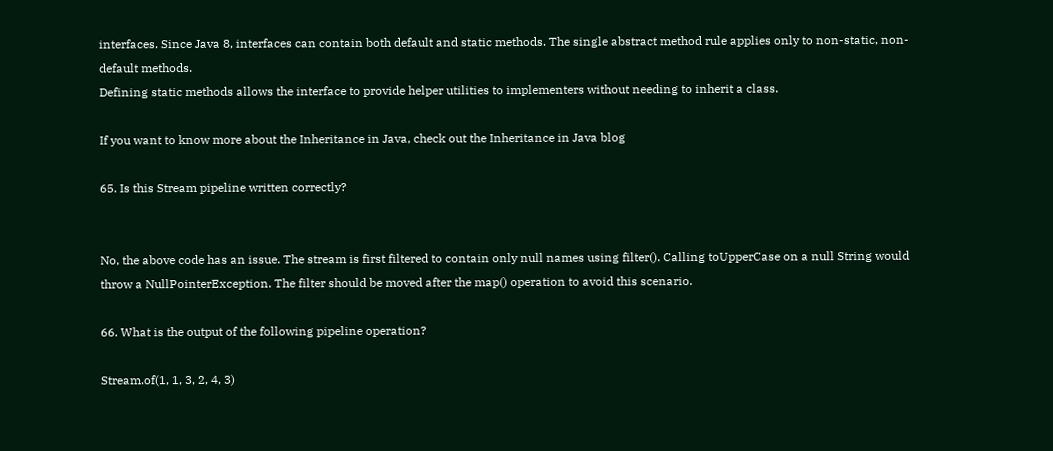interfaces. Since Java 8, interfaces can contain both default and static methods. The single abstract method rule applies only to non-static, non-default methods.
Defining static methods allows the interface to provide helper utilities to implementers without needing to inherit a class.

If you want to know more about the Inheritance in Java, check out the Inheritance in Java blog

65. Is this Stream pipeline written correctly?


No, the above code has an issue. The stream is first filtered to contain only null names using filter(). Calling toUpperCase on a null String would throw a NullPointerException. The filter should be moved after the map() operation to avoid this scenario.

66. What is the output of the following pipeline operation?

Stream.of(1, 1, 3, 2, 4, 3)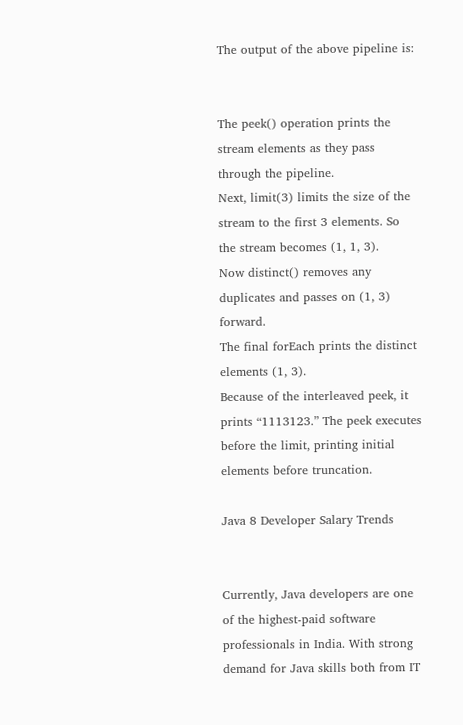The output of the above pipeline is:


The peek() operation prints the stream elements as they pass through the pipeline.
Next, limit(3) limits the size of the stream to the first 3 elements. So the stream becomes (1, 1, 3).
Now distinct() removes any duplicates and passes on (1, 3) forward.
The final forEach prints the distinct elements (1, 3).
Because of the interleaved peek, it prints “1113123.” The peek executes before the limit, printing initial elements before truncation.

Java 8 Developer Salary Trends


Currently, Java developers are one of the highest-paid software professionals in India. With strong demand for Java skills both from IT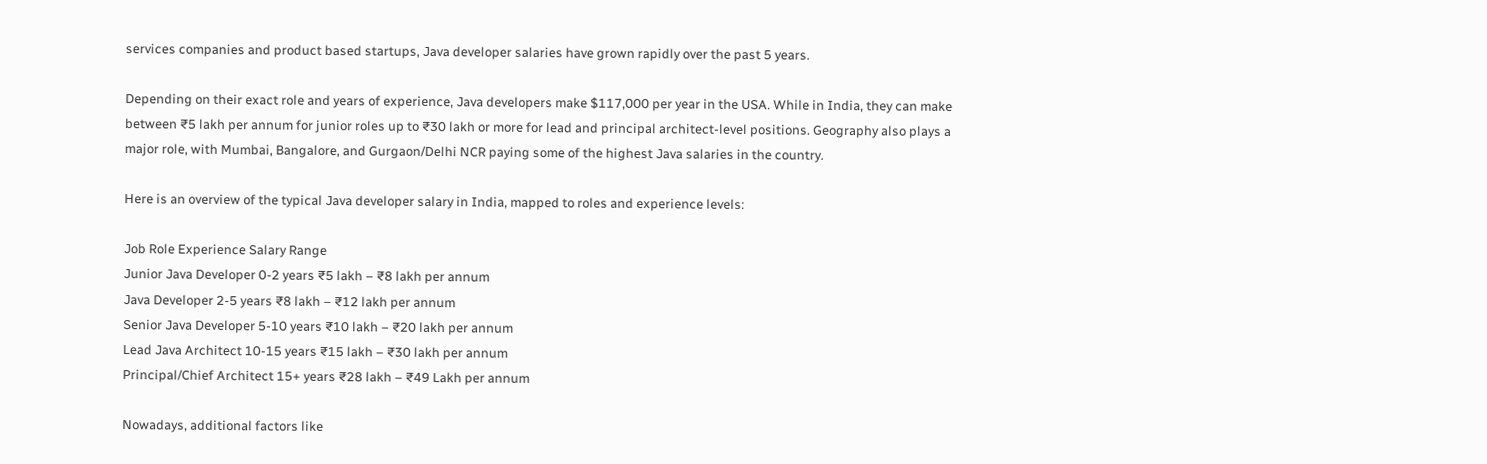services companies and product based startups, Java developer salaries have grown rapidly over the past 5 years.

Depending on their exact role and years of experience, Java developers make $117,000 per year in the USA. While in India, they can make between ₹5 lakh per annum for junior roles up to ₹30 lakh or more for lead and principal architect-level positions. Geography also plays a major role, with Mumbai, Bangalore, and Gurgaon/Delhi NCR paying some of the highest Java salaries in the country.

Here is an overview of the typical Java developer salary in India, mapped to roles and experience levels:

Job Role Experience Salary Range
Junior Java Developer 0-2 years ₹5 lakh – ₹8 lakh per annum
Java Developer 2-5 years ₹8 lakh – ₹12 lakh per annum
Senior Java Developer 5-10 years ₹10 lakh – ₹20 lakh per annum
Lead Java Architect 10-15 years ₹15 lakh – ₹30 lakh per annum
Principal/Chief Architect 15+ years ₹28 lakh – ₹49 Lakh per annum

Nowadays, additional factors like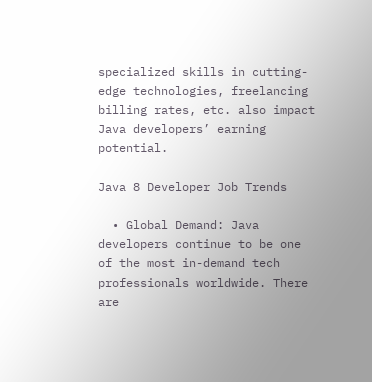specialized skills in cutting-edge technologies, freelancing billing rates, etc. also impact Java developers’ earning potential.

Java 8 Developer Job Trends

  • Global Demand: Java developers continue to be one of the most in-demand tech professionals worldwide. There are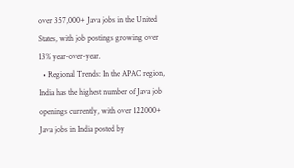over 357,000+ Java jobs in the United States, with job postings growing over 13% year-over-year.
  • Regional Trends: In the APAC region, India has the highest number of Java job openings currently, with over 122000+ Java jobs in India posted by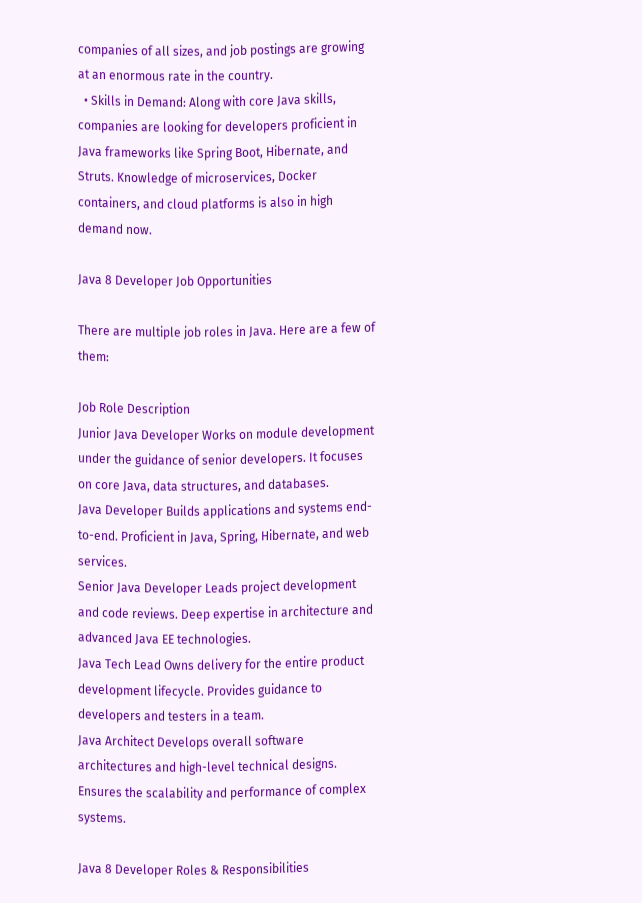companies of all sizes, and job postings are growing at an enormous rate in the country.
  • Skills in Demand: Along with core Java skills, companies are looking for developers proficient in Java frameworks like Spring Boot, Hibernate, and Struts. Knowledge of microservices, Docker containers, and cloud platforms is also in high demand now.

Java 8 Developer Job Opportunities

There are multiple job roles in Java. Here are a few of them:

Job Role Description
Junior Java Developer Works on module development under the guidance of senior developers. It focuses on core Java, data structures, and databases.
Java Developer Builds applications and systems end-to-end. Proficient in Java, Spring, Hibernate, and web services.
Senior Java Developer Leads project development and code reviews. Deep expertise in architecture and advanced Java EE technologies.
Java Tech Lead Owns delivery for the entire product development lifecycle. Provides guidance to developers and testers in a team.
Java Architect Develops overall software architectures and high-level technical designs. Ensures the scalability and performance of complex systems.

Java 8 Developer Roles & Responsibilities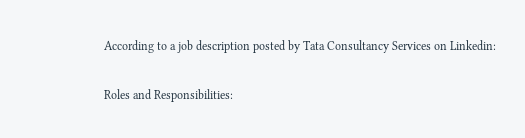According to a job description posted by Tata Consultancy Services on Linkedin:

Roles and Responsibilities: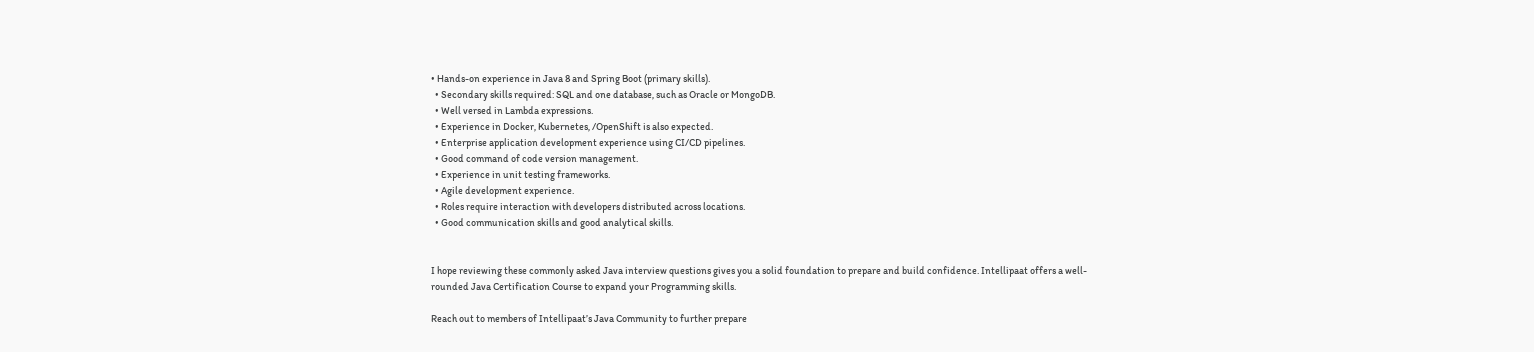• Hands-on experience in Java 8 and Spring Boot (primary skills).
  • Secondary skills required: SQL and one database, such as Oracle or MongoDB.
  • Well versed in Lambda expressions.
  • Experience in Docker, Kubernetes, /OpenShift is also expected.
  • Enterprise application development experience using CI/CD pipelines.
  • Good command of code version management.
  • Experience in unit testing frameworks.
  • Agile development experience.
  • Roles require interaction with developers distributed across locations.
  • Good communication skills and good analytical skills.


I hope reviewing these commonly asked Java interview questions gives you a solid foundation to prepare and build confidence. Intellipaat offers a well-rounded Java Certification Course to expand your Programming skills.

Reach out to members of Intellipaat’s Java Community to further prepare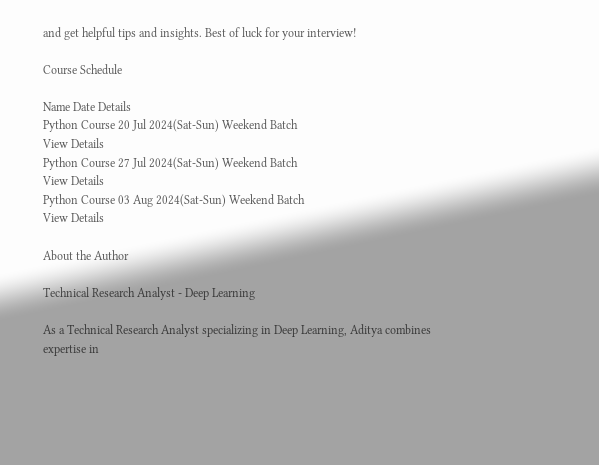and get helpful tips and insights. Best of luck for your interview!

Course Schedule

Name Date Details
Python Course 20 Jul 2024(Sat-Sun) Weekend Batch
View Details
Python Course 27 Jul 2024(Sat-Sun) Weekend Batch
View Details
Python Course 03 Aug 2024(Sat-Sun) Weekend Batch
View Details

About the Author

Technical Research Analyst - Deep Learning

As a Technical Research Analyst specializing in Deep Learning, Aditya combines expertise in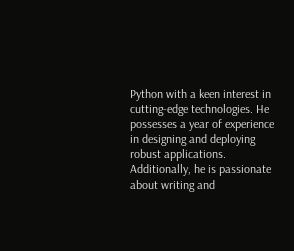Python with a keen interest in cutting-edge technologies. He possesses a year of experience in designing and deploying robust applications. Additionally, he is passionate about writing and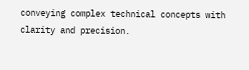conveying complex technical concepts with clarity and precision.